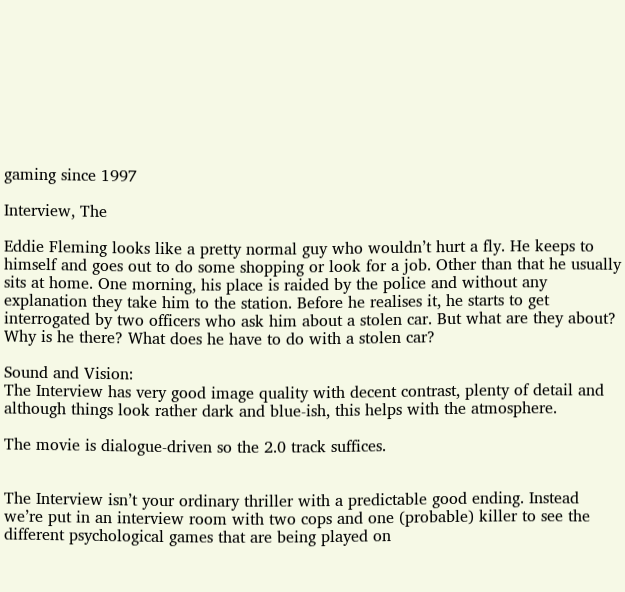gaming since 1997

Interview, The

Eddie Fleming looks like a pretty normal guy who wouldn’t hurt a fly. He keeps to himself and goes out to do some shopping or look for a job. Other than that he usually sits at home. One morning, his place is raided by the police and without any explanation they take him to the station. Before he realises it, he starts to get interrogated by two officers who ask him about a stolen car. But what are they about? Why is he there? What does he have to do with a stolen car?

Sound and Vision:
The Interview has very good image quality with decent contrast, plenty of detail and although things look rather dark and blue-ish, this helps with the atmosphere.

The movie is dialogue-driven so the 2.0 track suffices.


The Interview isn’t your ordinary thriller with a predictable good ending. Instead we’re put in an interview room with two cops and one (probable) killer to see the different psychological games that are being played on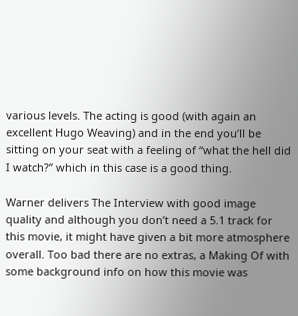various levels. The acting is good (with again an excellent Hugo Weaving) and in the end you’ll be sitting on your seat with a feeling of “what the hell did I watch?” which in this case is a good thing.

Warner delivers The Interview with good image quality and although you don’t need a 5.1 track for this movie, it might have given a bit more atmosphere overall. Too bad there are no extras, a Making Of with some background info on how this movie was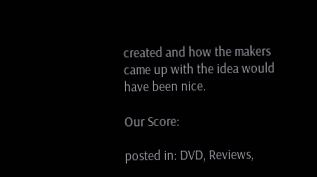created and how the makers came up with the idea would have been nice.

Our Score:

posted in: DVD, Reviews,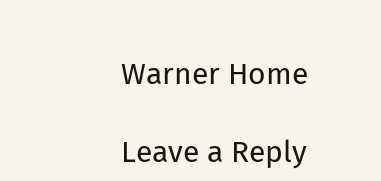Warner Home

Leave a Reply